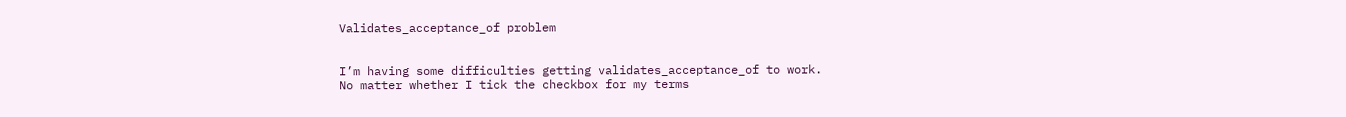Validates_acceptance_of problem


I’m having some difficulties getting validates_acceptance_of to work.
No matter whether I tick the checkbox for my terms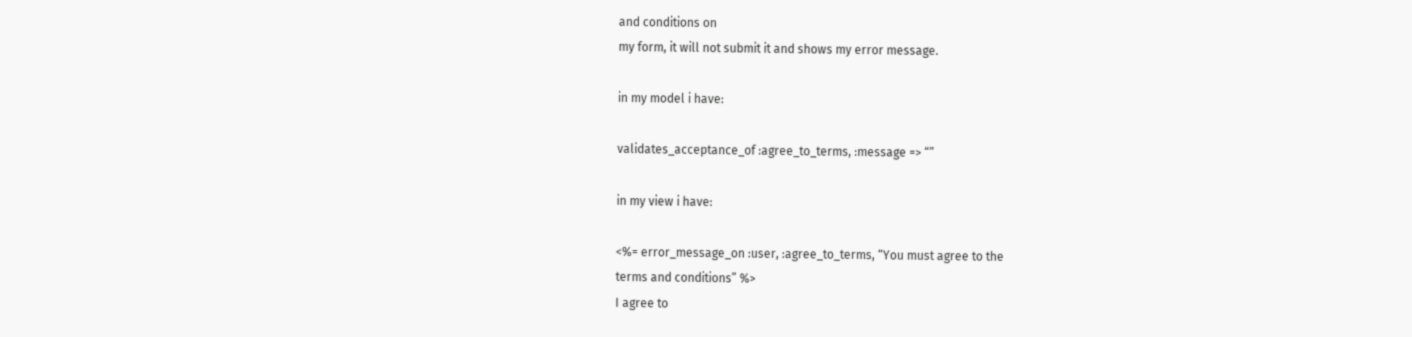and conditions on
my form, it will not submit it and shows my error message.

in my model i have:

validates_acceptance_of :agree_to_terms, :message => “”

in my view i have:

<%= error_message_on :user, :agree_to_terms, “You must agree to the
terms and conditions” %>
I agree to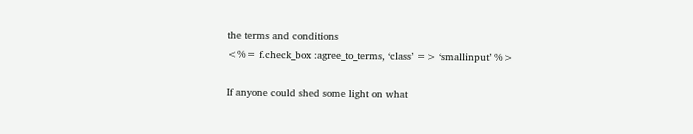the terms and conditions
<%= f.check_box :agree_to_terms, ‘class’ => ‘smallinput’ %>

If anyone could shed some light on what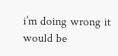i’m doing wrong it would be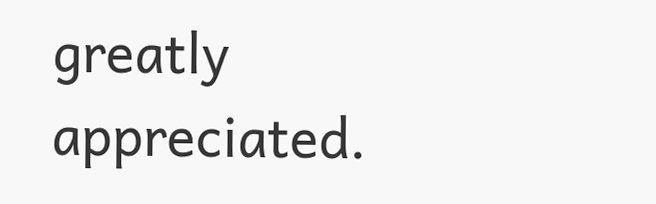greatly appreciated.